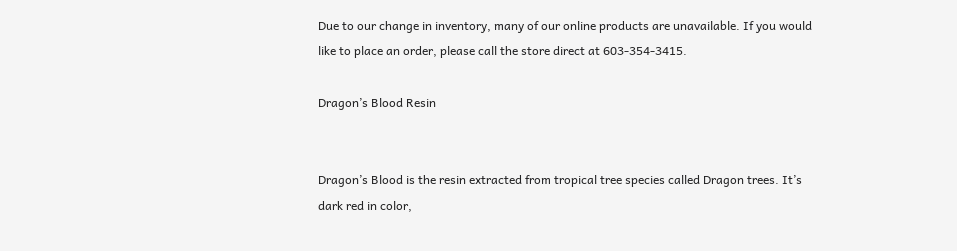Due to our change in inventory, many of our online products are unavailable. If you would like to place an order, please call the store direct at 603-354-3415.

Dragon’s Blood Resin


Dragon’s Blood is the resin extracted from tropical tree species called Dragon trees. It’s dark red in color,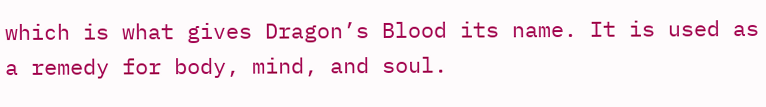which is what gives Dragon’s Blood its name. It is used as a remedy for body, mind, and soul.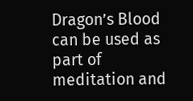Dragon’s Blood can be used as part of meditation and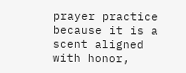prayer practice because it is a scent aligned with honor,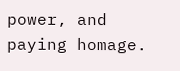power, and paying homage.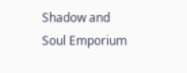Shadow and Soul Emporium